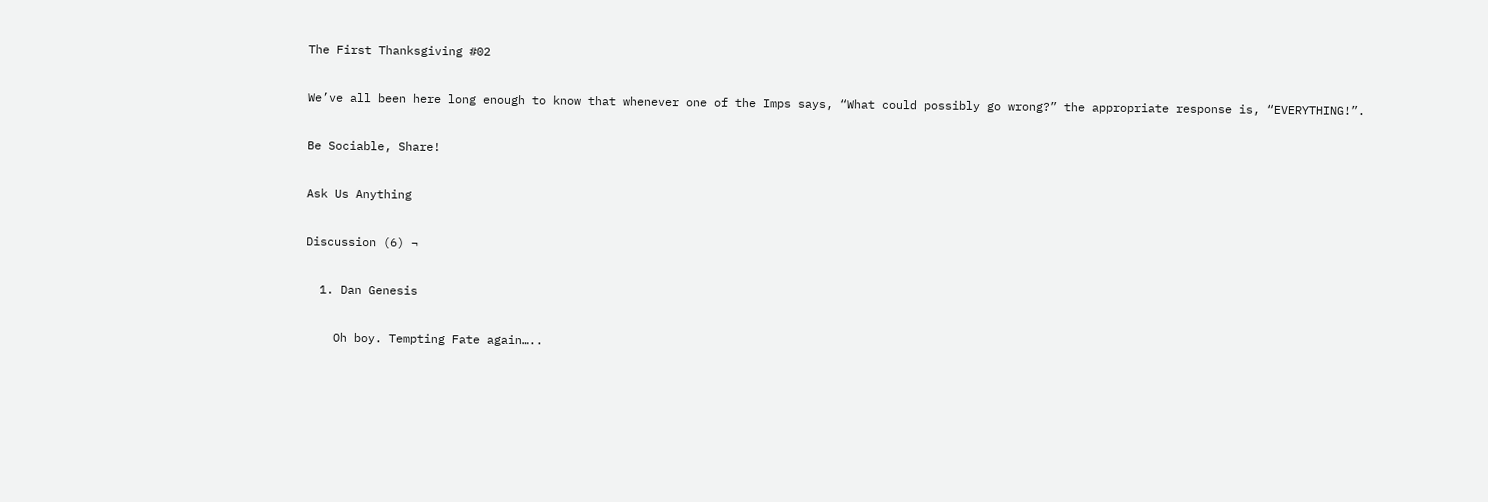The First Thanksgiving #02

We’ve all been here long enough to know that whenever one of the Imps says, “What could possibly go wrong?” the appropriate response is, “EVERYTHING!”.

Be Sociable, Share!

Ask Us Anything

Discussion (6) ¬

  1. Dan Genesis

    Oh boy. Tempting Fate again…..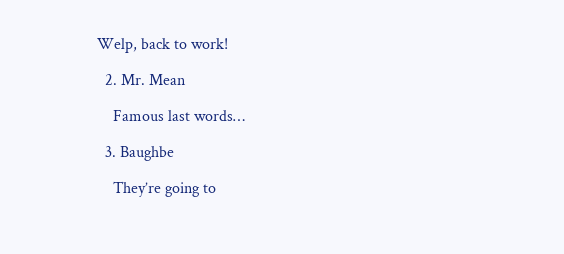Welp, back to work!

  2. Mr. Mean

    Famous last words…

  3. Baughbe

    They’re going to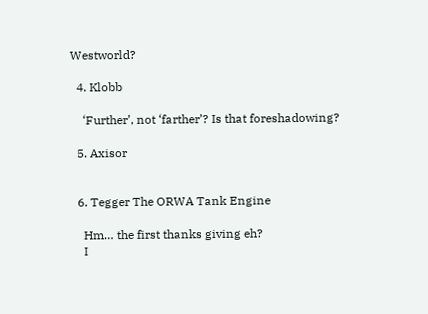Westworld?

  4. Klobb

    ‘Further’, not ‘farther’? Is that foreshadowing?

  5. Axisor


  6. Tegger The ORWA Tank Engine

    Hm… the first thanks giving eh?
    I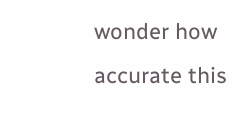wonder how accurate this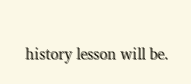history lesson will be.